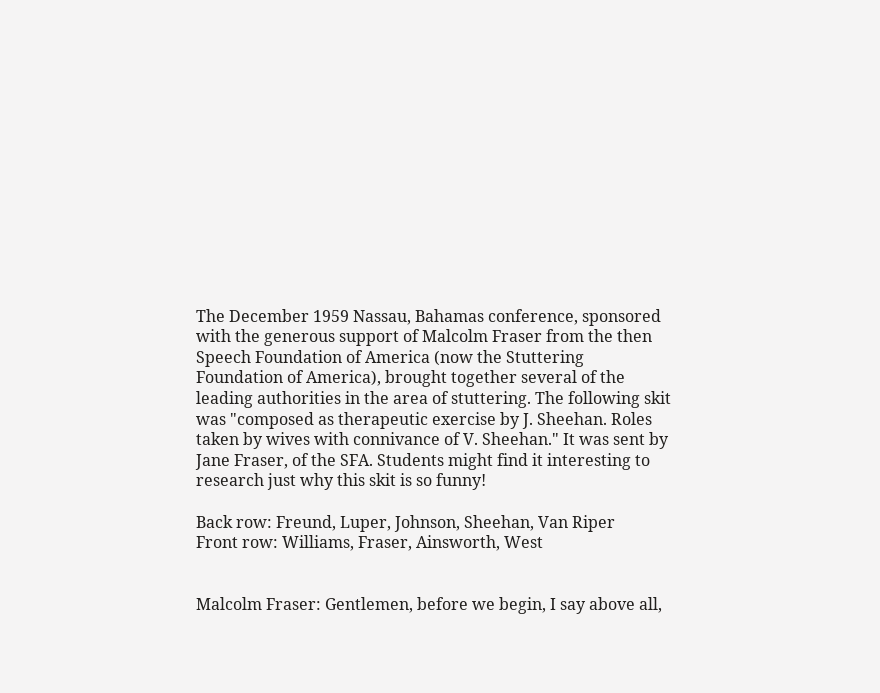The December 1959 Nassau, Bahamas conference, sponsored with the generous support of Malcolm Fraser from the then Speech Foundation of America (now the Stuttering Foundation of America), brought together several of the leading authorities in the area of stuttering. The following skit was "composed as therapeutic exercise by J. Sheehan. Roles taken by wives with connivance of V. Sheehan." It was sent by Jane Fraser, of the SFA. Students might find it interesting to research just why this skit is so funny!

Back row: Freund, Luper, Johnson, Sheehan, Van Riper
Front row: Williams, Fraser, Ainsworth, West


Malcolm Fraser: Gentlemen, before we begin, I say above all,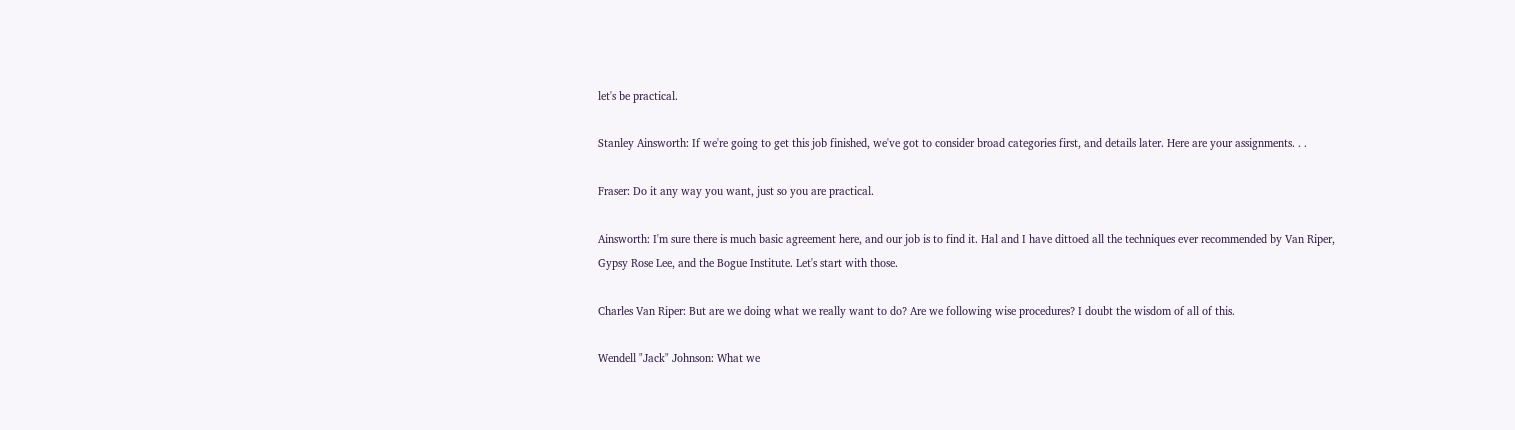let's be practical.

Stanley Ainsworth: If we're going to get this job finished, we've got to consider broad categories first, and details later. Here are your assignments. . .

Fraser: Do it any way you want, just so you are practical.

Ainsworth: I'm sure there is much basic agreement here, and our job is to find it. Hal and I have dittoed all the techniques ever recommended by Van Riper, Gypsy Rose Lee, and the Bogue Institute. Let's start with those.

Charles Van Riper: But are we doing what we really want to do? Are we following wise procedures? I doubt the wisdom of all of this.

Wendell "Jack" Johnson: What we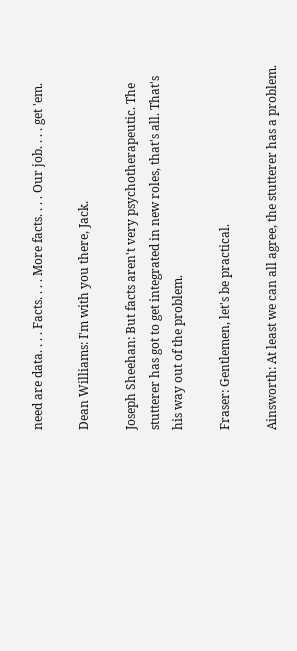need are data. . . . Facts. . . . More facts. . . . Our job. . . . get 'em.

Dean Williams: I'm with you there, Jack.

Joseph Sheehan: But facts aren't very psychotherapeutic. The stutterer has got to get integrated in new roles, that's all. That's his way out of the problem.

Fraser: Gentlemen, let's be practical.

Ainsworth: At least we can all agree, the stutterer has a problem.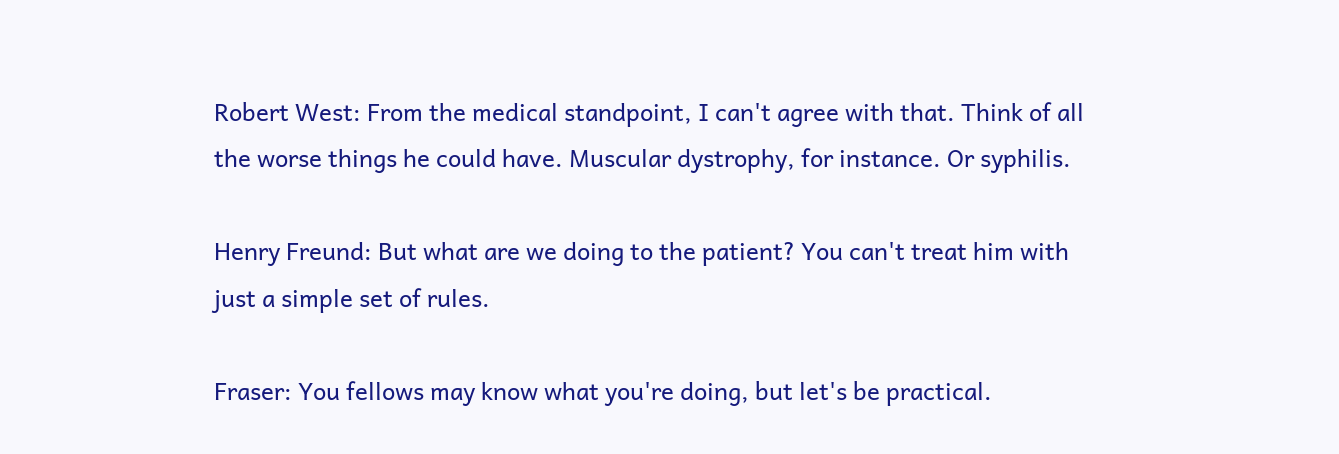Robert West: From the medical standpoint, I can't agree with that. Think of all the worse things he could have. Muscular dystrophy, for instance. Or syphilis.

Henry Freund: But what are we doing to the patient? You can't treat him with just a simple set of rules.

Fraser: You fellows may know what you're doing, but let's be practical.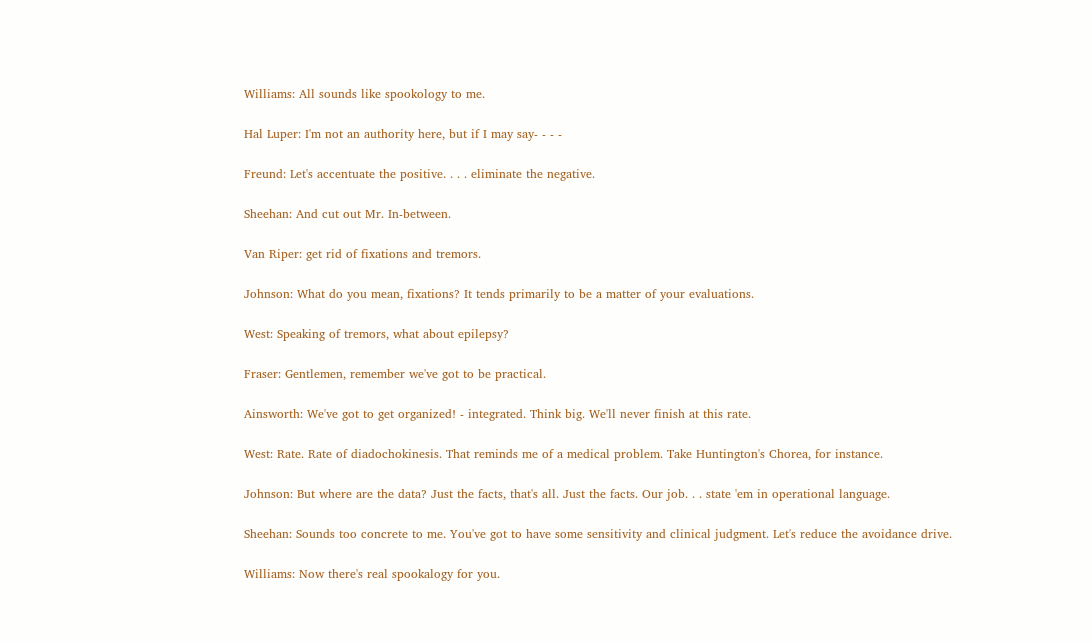Williams: All sounds like spookology to me.

Hal Luper: I'm not an authority here, but if I may say- - - -

Freund: Let's accentuate the positive. . . . eliminate the negative.

Sheehan: And cut out Mr. In-between.

Van Riper: get rid of fixations and tremors.

Johnson: What do you mean, fixations? It tends primarily to be a matter of your evaluations.

West: Speaking of tremors, what about epilepsy?

Fraser: Gentlemen, remember we've got to be practical.

Ainsworth: We've got to get organized! - integrated. Think big. We'll never finish at this rate.

West: Rate. Rate of diadochokinesis. That reminds me of a medical problem. Take Huntington's Chorea, for instance.

Johnson: But where are the data? Just the facts, that's all. Just the facts. Our job. . . state 'em in operational language.

Sheehan: Sounds too concrete to me. You've got to have some sensitivity and clinical judgment. Let's reduce the avoidance drive.

Williams: Now there's real spookalogy for you.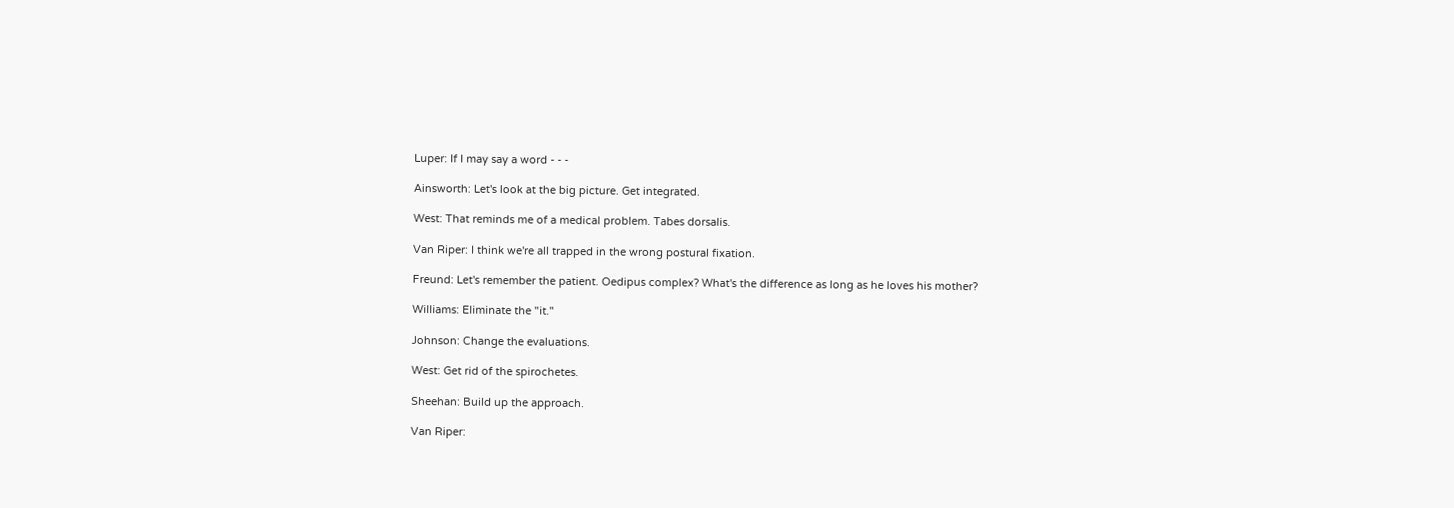Luper: If I may say a word - - -

Ainsworth: Let's look at the big picture. Get integrated.

West: That reminds me of a medical problem. Tabes dorsalis.

Van Riper: I think we're all trapped in the wrong postural fixation.

Freund: Let's remember the patient. Oedipus complex? What's the difference as long as he loves his mother?

Williams: Eliminate the "it."

Johnson: Change the evaluations.

West: Get rid of the spirochetes.

Sheehan: Build up the approach.

Van Riper: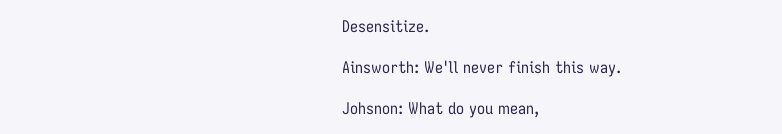Desensitize.

Ainsworth: We'll never finish this way.

Johsnon: What do you mean,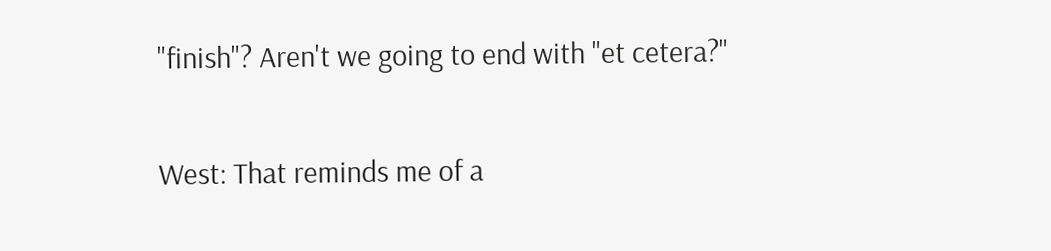"finish"? Aren't we going to end with "et cetera?"

West: That reminds me of a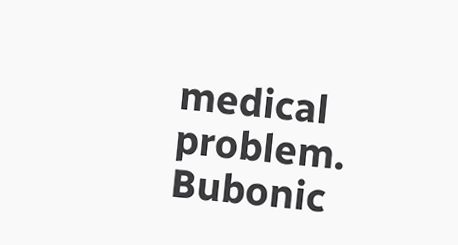medical problem. Bubonic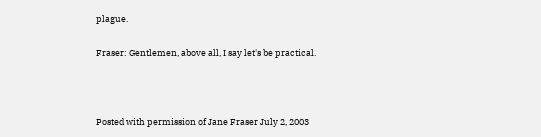plague.

Fraser: Gentlemen, above all, I say let's be practical.



Posted with permission of Jane Fraser July 2, 2003